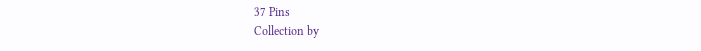37 Pins
Collection by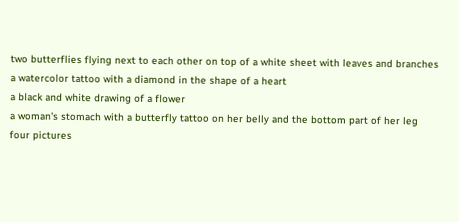two butterflies flying next to each other on top of a white sheet with leaves and branches
a watercolor tattoo with a diamond in the shape of a heart
a black and white drawing of a flower
a woman's stomach with a butterfly tattoo on her belly and the bottom part of her leg
four pictures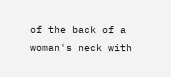of the back of a woman's neck with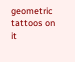geometric tattoos on it